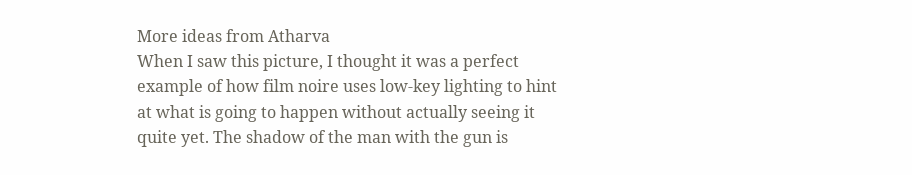More ideas from Atharva
When I saw this picture, I thought it was a perfect example of how film noire uses low-key lighting to hint at what is going to happen without actually seeing it quite yet. The shadow of the man with the gun is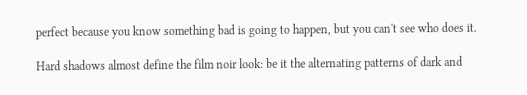perfect because you know something bad is going to happen, but you can't see who does it.

Hard shadows almost define the film noir look: be it the alternating patterns of dark and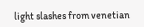light slashes from venetian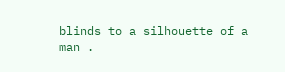blinds to a silhouette of a man .